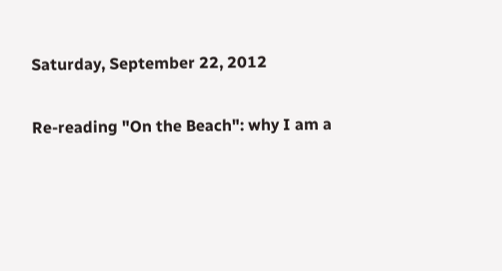Saturday, September 22, 2012

Re-reading "On the Beach": why I am a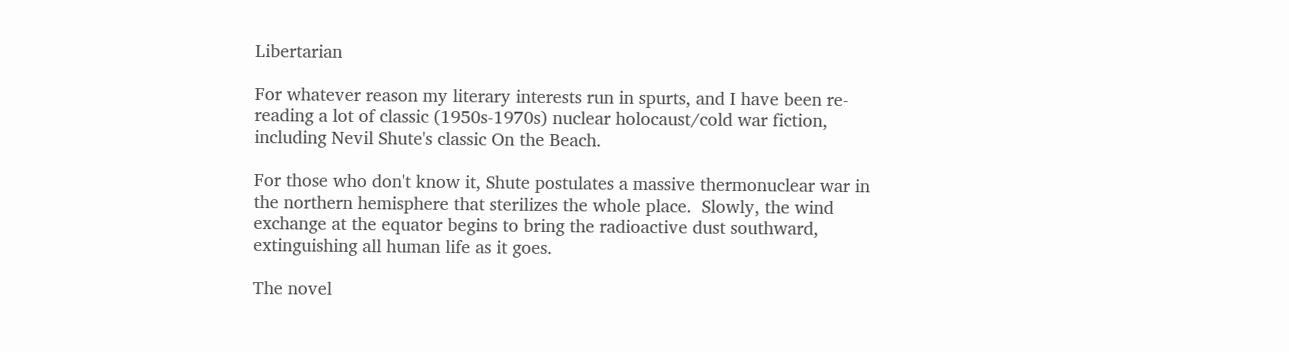Libertarian

For whatever reason my literary interests run in spurts, and I have been re-reading a lot of classic (1950s-1970s) nuclear holocaust/cold war fiction, including Nevil Shute's classic On the Beach.

For those who don't know it, Shute postulates a massive thermonuclear war in the northern hemisphere that sterilizes the whole place.  Slowly, the wind exchange at the equator begins to bring the radioactive dust southward, extinguishing all human life as it goes.

The novel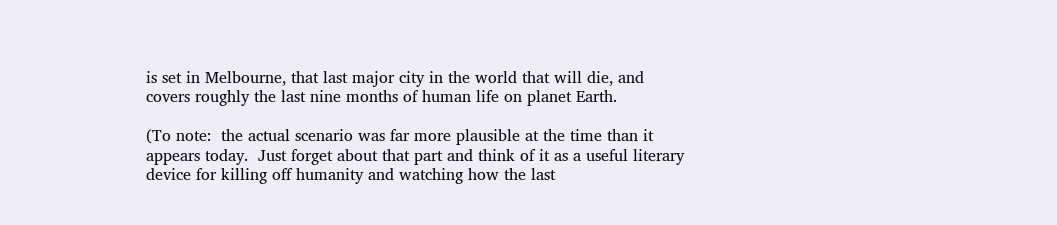is set in Melbourne, that last major city in the world that will die, and covers roughly the last nine months of human life on planet Earth.

(To note:  the actual scenario was far more plausible at the time than it appears today.  Just forget about that part and think of it as a useful literary device for killing off humanity and watching how the last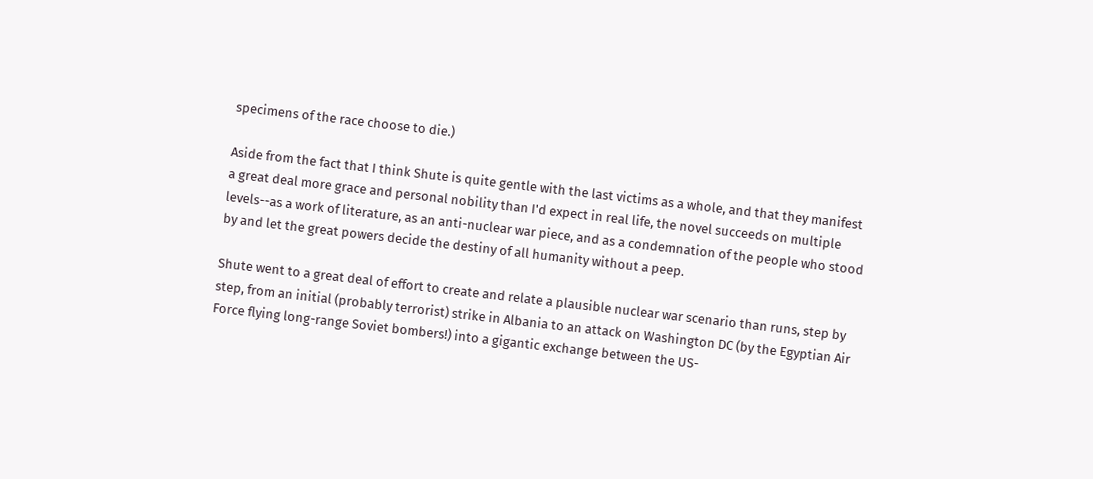specimens of the race choose to die.)

Aside from the fact that I think Shute is quite gentle with the last victims as a whole, and that they manifest a great deal more grace and personal nobility than I'd expect in real life, the novel succeeds on multiple levels--as a work of literature, as an anti-nuclear war piece, and as a condemnation of the people who stood by and let the great powers decide the destiny of all humanity without a peep.

Shute went to a great deal of effort to create and relate a plausible nuclear war scenario than runs, step by step, from an initial (probably terrorist) strike in Albania to an attack on Washington DC (by the Egyptian Air Force flying long-range Soviet bombers!) into a gigantic exchange between the US-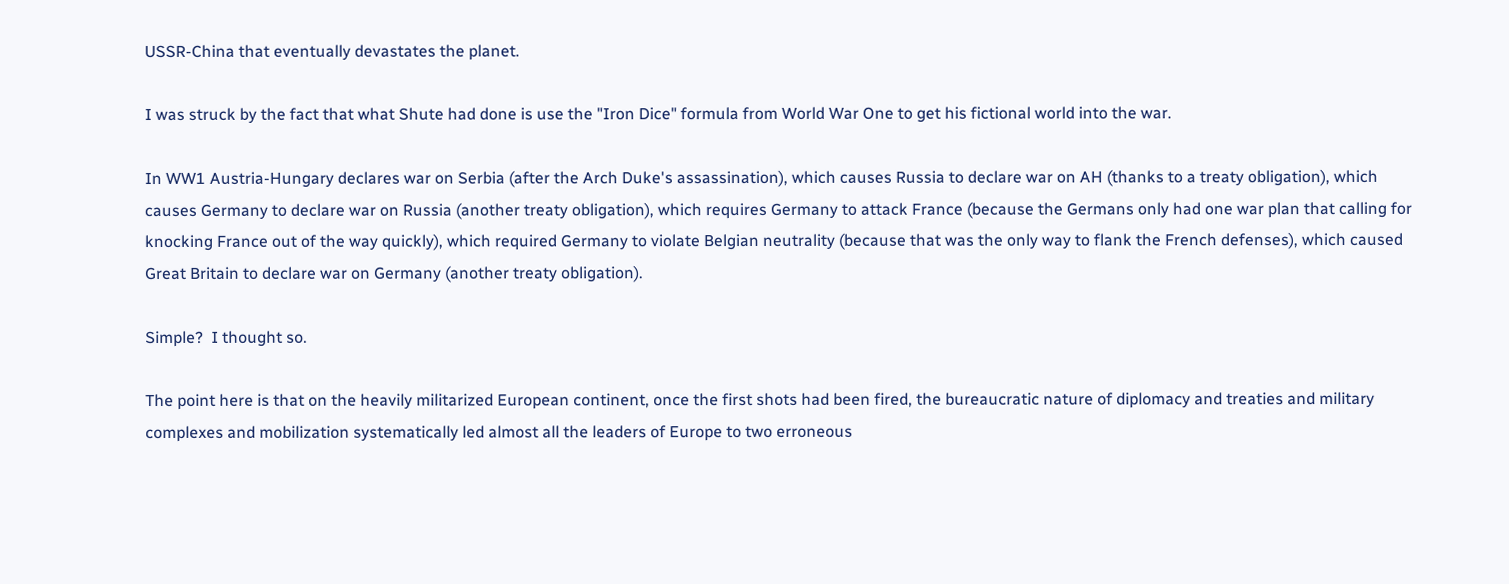USSR-China that eventually devastates the planet.

I was struck by the fact that what Shute had done is use the "Iron Dice" formula from World War One to get his fictional world into the war.

In WW1 Austria-Hungary declares war on Serbia (after the Arch Duke's assassination), which causes Russia to declare war on AH (thanks to a treaty obligation), which causes Germany to declare war on Russia (another treaty obligation), which requires Germany to attack France (because the Germans only had one war plan that calling for knocking France out of the way quickly), which required Germany to violate Belgian neutrality (because that was the only way to flank the French defenses), which caused Great Britain to declare war on Germany (another treaty obligation).

Simple?  I thought so.

The point here is that on the heavily militarized European continent, once the first shots had been fired, the bureaucratic nature of diplomacy and treaties and military complexes and mobilization systematically led almost all the leaders of Europe to two erroneous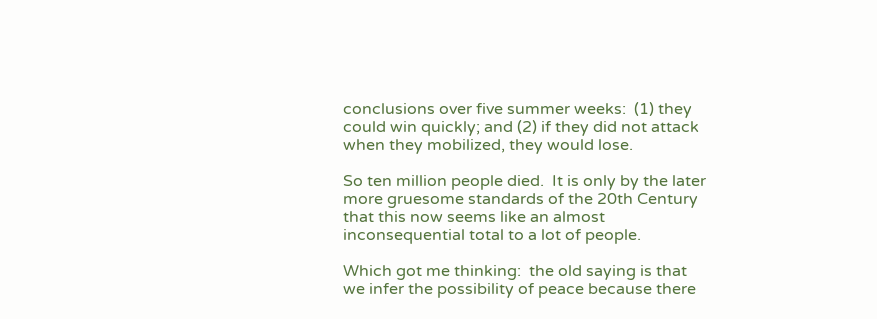conclusions over five summer weeks:  (1) they could win quickly; and (2) if they did not attack when they mobilized, they would lose.

So ten million people died.  It is only by the later more gruesome standards of the 20th Century that this now seems like an almost inconsequential total to a lot of people.

Which got me thinking:  the old saying is that we infer the possibility of peace because there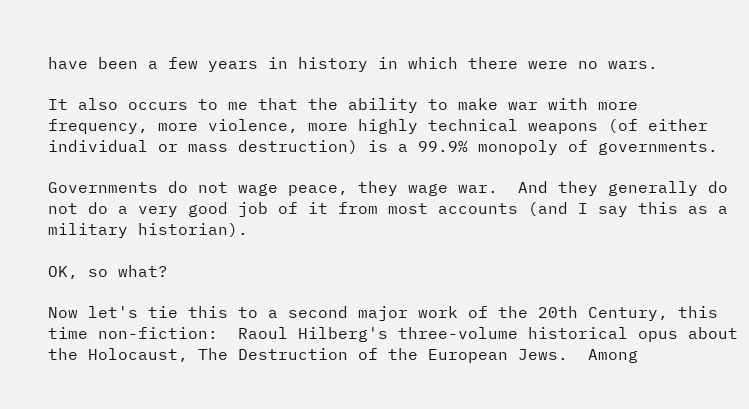have been a few years in history in which there were no wars.

It also occurs to me that the ability to make war with more frequency, more violence, more highly technical weapons (of either individual or mass destruction) is a 99.9% monopoly of governments.

Governments do not wage peace, they wage war.  And they generally do not do a very good job of it from most accounts (and I say this as a military historian).

OK, so what?

Now let's tie this to a second major work of the 20th Century, this time non-fiction:  Raoul Hilberg's three-volume historical opus about the Holocaust, The Destruction of the European Jews.  Among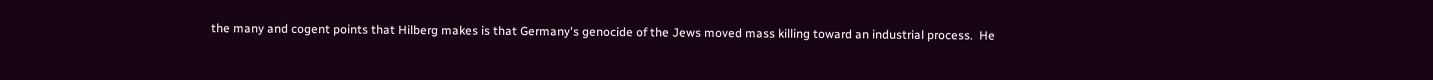the many and cogent points that Hilberg makes is that Germany's genocide of the Jews moved mass killing toward an industrial process.  He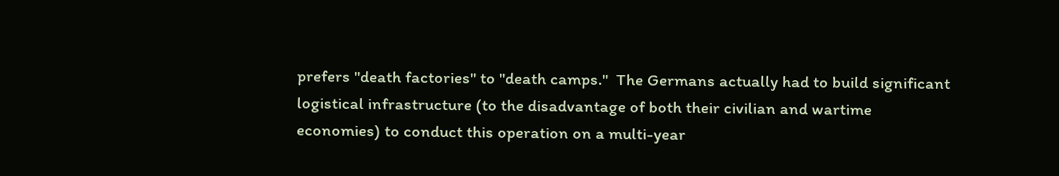prefers "death factories" to "death camps."  The Germans actually had to build significant logistical infrastructure (to the disadvantage of both their civilian and wartime economies) to conduct this operation on a multi-year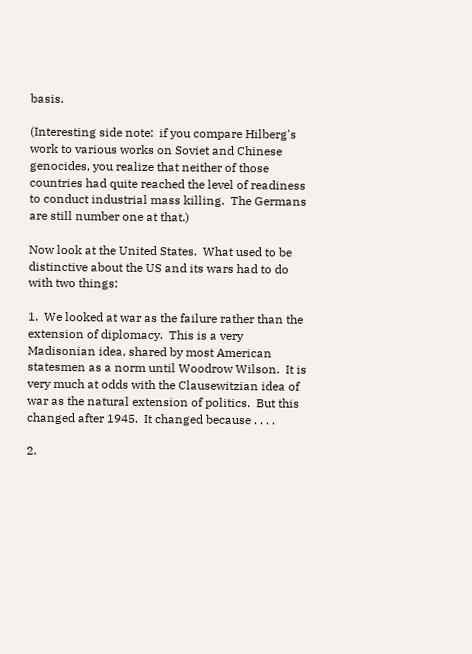basis.

(Interesting side note:  if you compare Hilberg's work to various works on Soviet and Chinese genocides, you realize that neither of those countries had quite reached the level of readiness to conduct industrial mass killing.  The Germans are still number one at that.)

Now look at the United States.  What used to be distinctive about the US and its wars had to do with two things:

1.  We looked at war as the failure rather than the extension of diplomacy.  This is a very Madisonian idea, shared by most American statesmen as a norm until Woodrow Wilson.  It is very much at odds with the Clausewitzian idea of war as the natural extension of politics.  But this changed after 1945.  It changed because . . . .

2.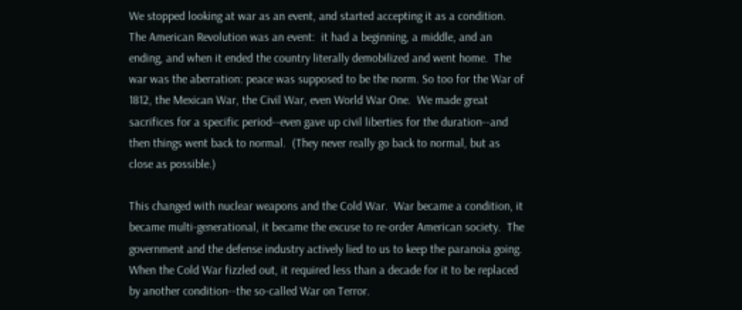We stopped looking at war as an event, and started accepting it as a condition.  The American Revolution was an event:  it had a beginning, a middle, and an ending, and when it ended the country literally demobilized and went home.  The war was the aberration: peace was supposed to be the norm. So too for the War of 1812, the Mexican War, the Civil War, even World War One.  We made great sacrifices for a specific period--even gave up civil liberties for the duration--and then things went back to normal.  (They never really go back to normal, but as close as possible.)

This changed with nuclear weapons and the Cold War.  War became a condition, it became multi-generational, it became the excuse to re-order American society.  The government and the defense industry actively lied to us to keep the paranoia going.  When the Cold War fizzled out, it required less than a decade for it to be replaced by another condition--the so-called War on Terror.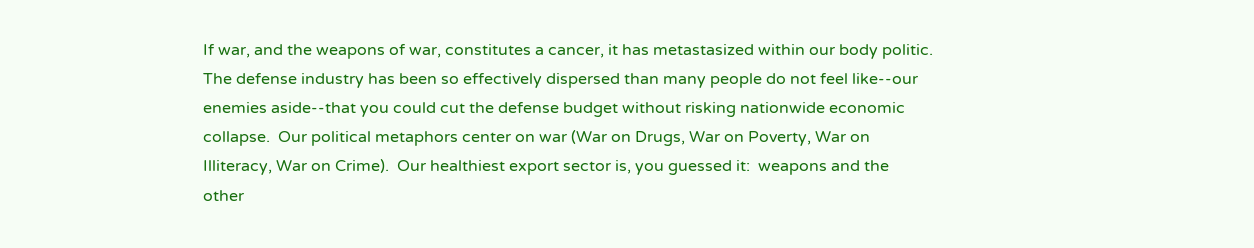If war, and the weapons of war, constitutes a cancer, it has metastasized within our body politic.  The defense industry has been so effectively dispersed than many people do not feel like--our enemies aside--that you could cut the defense budget without risking nationwide economic collapse.  Our political metaphors center on war (War on Drugs, War on Poverty, War on Illiteracy, War on Crime).  Our healthiest export sector is, you guessed it:  weapons and the other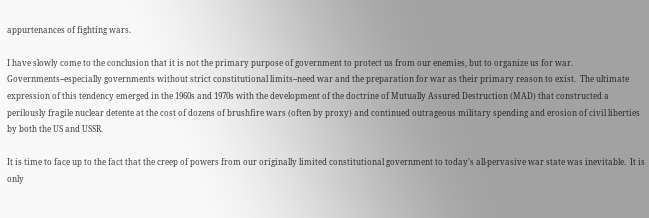appurtenances of fighting wars.

I have slowly come to the conclusion that it is not the primary purpose of government to protect us from our enemies, but to organize us for war.  Governments--especially governments without strict constitutional limits--need war and the preparation for war as their primary reason to exist.  The ultimate expression of this tendency emerged in the 1960s and 1970s with the development of the doctrine of Mutually Assured Destruction (MAD) that constructed a perilously fragile nuclear detente at the cost of dozens of brushfire wars (often by proxy) and continued outrageous military spending and erosion of civil liberties by both the US and USSR.

It is time to face up to the fact that the creep of powers from our originally limited constitutional government to today's all-pervasive war state was inevitable.  It is only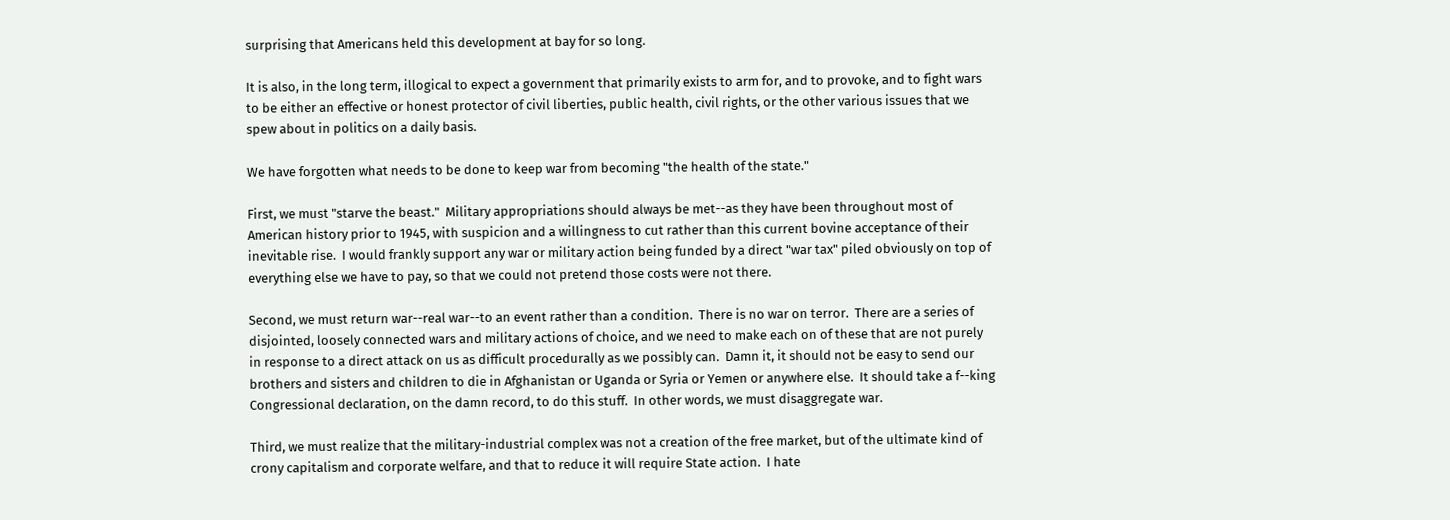surprising that Americans held this development at bay for so long.

It is also, in the long term, illogical to expect a government that primarily exists to arm for, and to provoke, and to fight wars to be either an effective or honest protector of civil liberties, public health, civil rights, or the other various issues that we spew about in politics on a daily basis.

We have forgotten what needs to be done to keep war from becoming "the health of the state."

First, we must "starve the beast."  Military appropriations should always be met--as they have been throughout most of American history prior to 1945, with suspicion and a willingness to cut rather than this current bovine acceptance of their inevitable rise.  I would frankly support any war or military action being funded by a direct "war tax" piled obviously on top of everything else we have to pay, so that we could not pretend those costs were not there.

Second, we must return war--real war--to an event rather than a condition.  There is no war on terror.  There are a series of disjointed, loosely connected wars and military actions of choice, and we need to make each on of these that are not purely in response to a direct attack on us as difficult procedurally as we possibly can.  Damn it, it should not be easy to send our brothers and sisters and children to die in Afghanistan or Uganda or Syria or Yemen or anywhere else.  It should take a f--king Congressional declaration, on the damn record, to do this stuff.  In other words, we must disaggregate war.

Third, we must realize that the military-industrial complex was not a creation of the free market, but of the ultimate kind of crony capitalism and corporate welfare, and that to reduce it will require State action.  I hate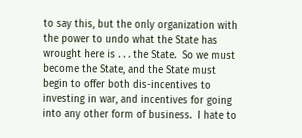to say this, but the only organization with the power to undo what the State has wrought here is . . . the State.  So we must become the State, and the State must begin to offer both dis-incentives to investing in war, and incentives for going into any other form of business.  I hate to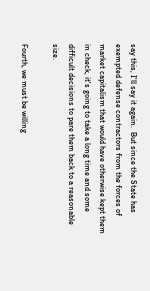say this, I'll say it again.  But since the State has exempted defense contractors from the forces of market capitalism that would have otherwise kept them in check, it's going to take a long time and some difficult decisions to pare them back to a reasonable size.

Fourth, we must be willing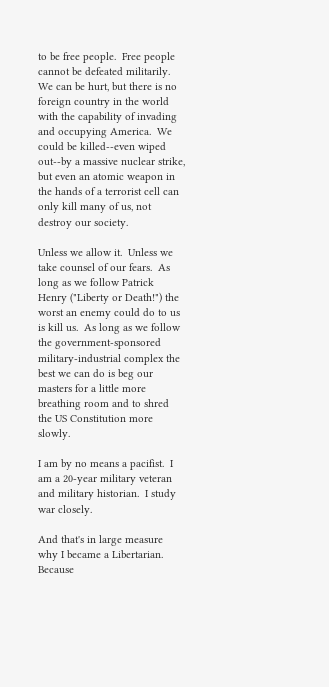to be free people.  Free people cannot be defeated militarily.  We can be hurt, but there is no foreign country in the world with the capability of invading and occupying America.  We could be killed--even wiped out--by a massive nuclear strike, but even an atomic weapon in the hands of a terrorist cell can only kill many of us, not destroy our society.

Unless we allow it.  Unless we take counsel of our fears.  As long as we follow Patrick Henry ("Liberty or Death!") the worst an enemy could do to us is kill us.  As long as we follow the government-sponsored military-industrial complex the best we can do is beg our masters for a little more breathing room and to shred the US Constitution more slowly.

I am by no means a pacifist.  I am a 20-year military veteran and military historian.  I study war closely.

And that's in large measure why I became a Libertarian.  Because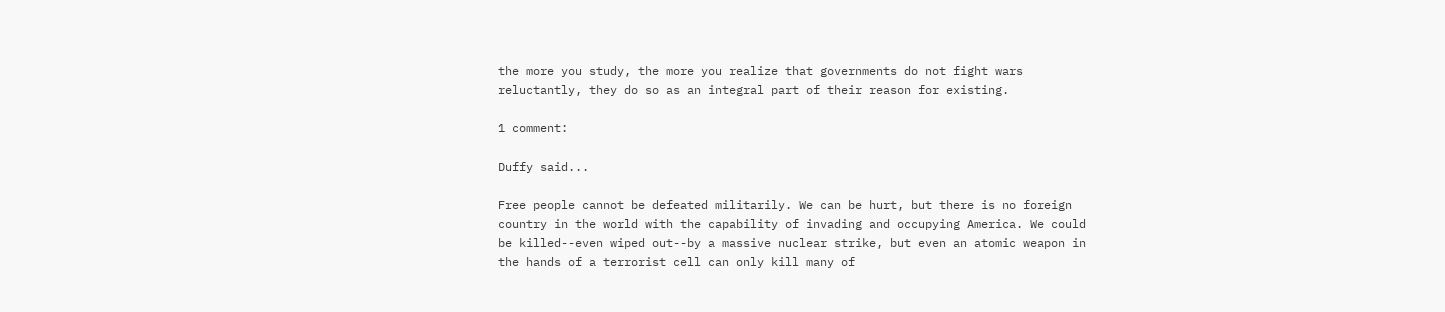the more you study, the more you realize that governments do not fight wars reluctantly, they do so as an integral part of their reason for existing.

1 comment:

Duffy said...

Free people cannot be defeated militarily. We can be hurt, but there is no foreign country in the world with the capability of invading and occupying America. We could be killed--even wiped out--by a massive nuclear strike, but even an atomic weapon in the hands of a terrorist cell can only kill many of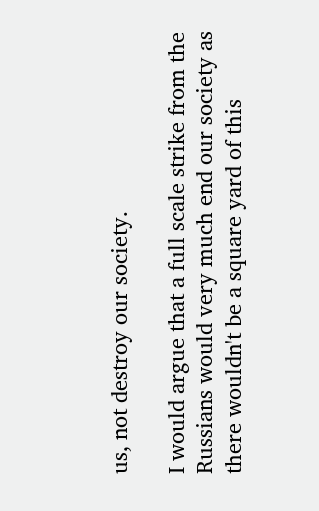us, not destroy our society.

I would argue that a full scale strike from the Russians would very much end our society as there wouldn't be a square yard of this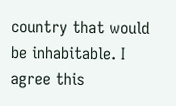country that would be inhabitable. I agree this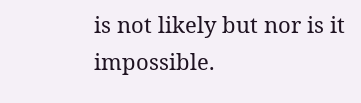is not likely but nor is it impossible.